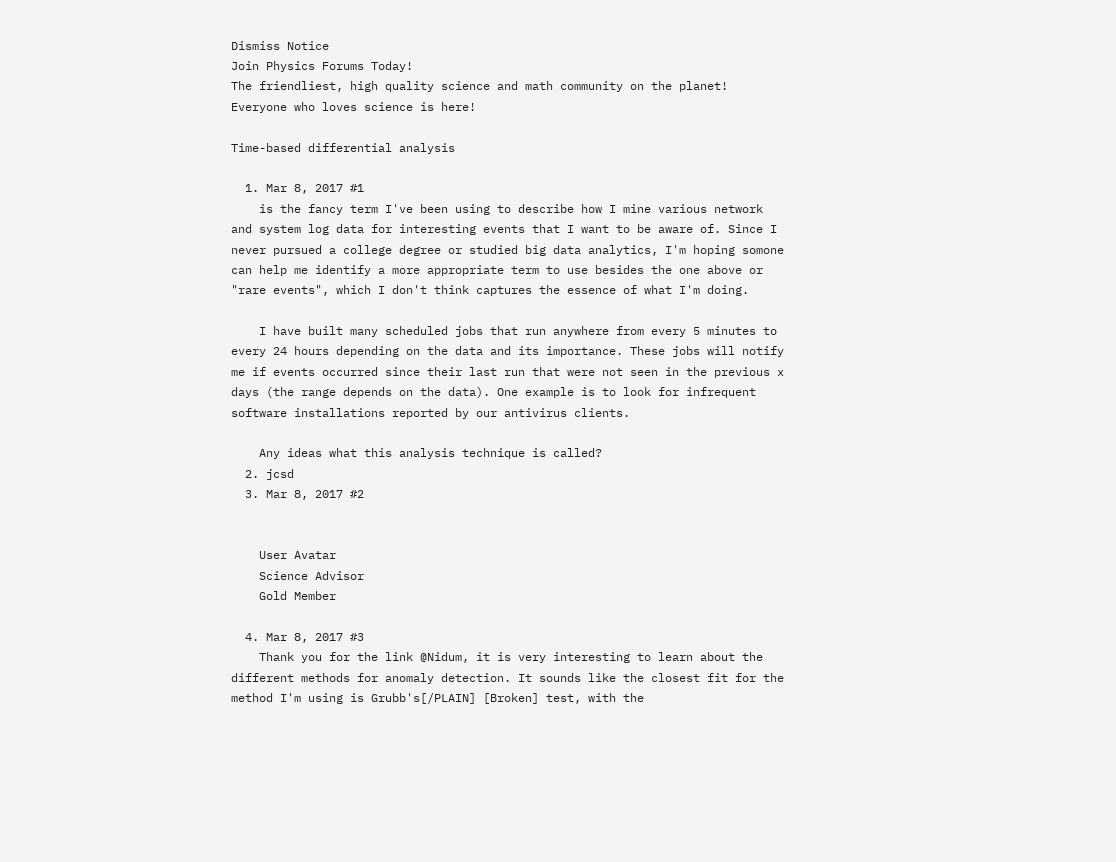Dismiss Notice
Join Physics Forums Today!
The friendliest, high quality science and math community on the planet! Everyone who loves science is here!

Time-based differential analysis

  1. Mar 8, 2017 #1
    is the fancy term I've been using to describe how I mine various network and system log data for interesting events that I want to be aware of. Since I never pursued a college degree or studied big data analytics, I'm hoping somone can help me identify a more appropriate term to use besides the one above or "rare events", which I don't think captures the essence of what I'm doing.

    I have built many scheduled jobs that run anywhere from every 5 minutes to every 24 hours depending on the data and its importance. These jobs will notify me if events occurred since their last run that were not seen in the previous x days (the range depends on the data). One example is to look for infrequent software installations reported by our antivirus clients.

    Any ideas what this analysis technique is called?
  2. jcsd
  3. Mar 8, 2017 #2


    User Avatar
    Science Advisor
    Gold Member

  4. Mar 8, 2017 #3
    Thank you for the link @Nidum, it is very interesting to learn about the different methods for anomaly detection. It sounds like the closest fit for the method I'm using is Grubb's[/PLAIN] [Broken] test, with the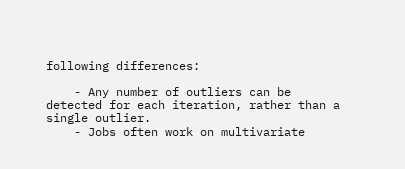following differences:

    - Any number of outliers can be detected for each iteration, rather than a single outlier.
    - Jobs often work on multivariate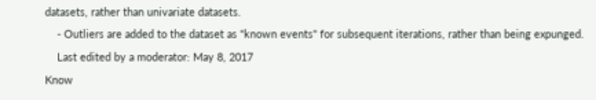datasets, rather than univariate datasets.
    - Outliers are added to the dataset as "known events" for subsequent iterations, rather than being expunged.
    Last edited by a moderator: May 8, 2017
Know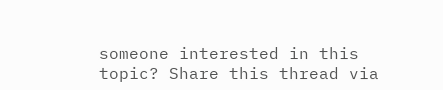someone interested in this topic? Share this thread via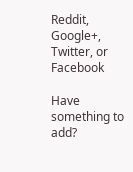Reddit, Google+, Twitter, or Facebook

Have something to add?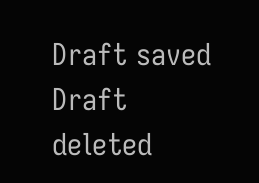Draft saved Draft deleted